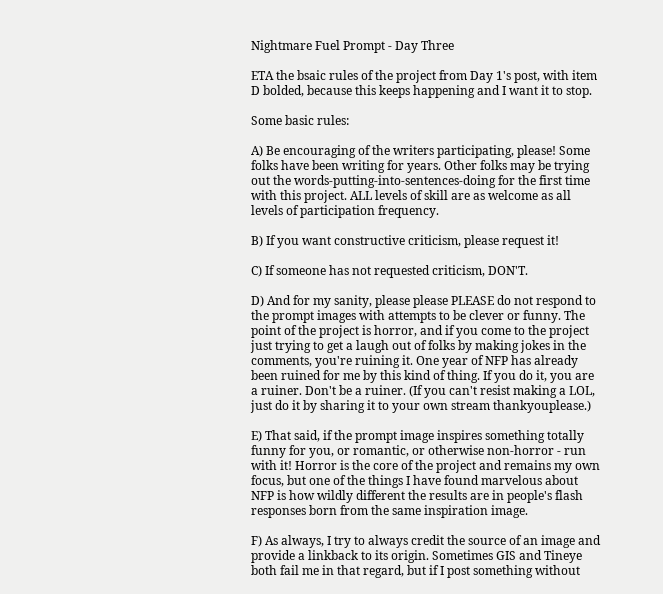Nightmare Fuel Prompt - Day Three

ETA the bsaic rules of the project from Day 1's post, with item D bolded, because this keeps happening and I want it to stop.

Some basic rules:

A) Be encouraging of the writers participating, please! Some folks have been writing for years. Other folks may be trying out the words-putting-into-sentences-doing for the first time with this project. ALL levels of skill are as welcome as all levels of participation frequency.

B) If you want constructive criticism, please request it!

C) If someone has not requested criticism, DON'T.

D) And for my sanity, please please PLEASE do not respond to the prompt images with attempts to be clever or funny. The point of the project is horror, and if you come to the project just trying to get a laugh out of folks by making jokes in the comments, you're ruining it. One year of NFP has already been ruined for me by this kind of thing. If you do it, you are a ruiner. Don't be a ruiner. (If you can't resist making a LOL, just do it by sharing it to your own stream thankyouplease.)

E) That said, if the prompt image inspires something totally funny for you, or romantic, or otherwise non-horror - run with it! Horror is the core of the project and remains my own focus, but one of the things I have found marvelous about NFP is how wildly different the results are in people's flash responses born from the same inspiration image.

F) As always, I try to always credit the source of an image and provide a linkback to its origin. Sometimes GIS and Tineye both fail me in that regard, but if I post something without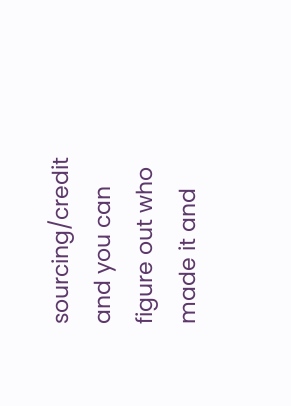sourcing/credit and you can figure out who made it and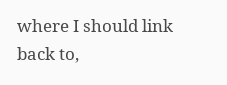where I should link back to,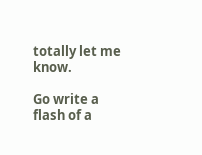totally let me know.

Go write a flash of a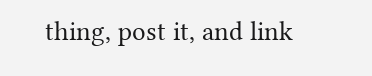thing, post it, and link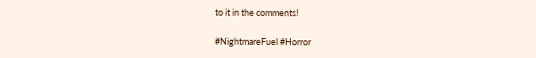to it in the comments!

#NightmareFuel #Horror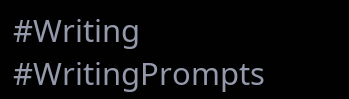#Writing #WritingPrompts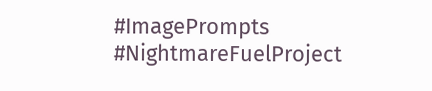#ImagePrompts #NightmareFuelProject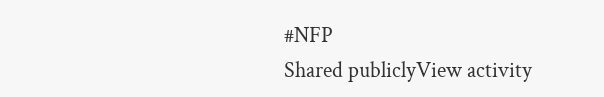#NFP
Shared publiclyView activity